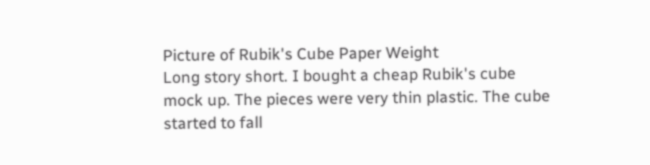Picture of Rubik's Cube Paper Weight
Long story short. I bought a cheap Rubik's cube mock up. The pieces were very thin plastic. The cube started to fall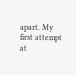apart. My first attempt at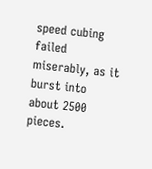speed cubing failed miserably, as it burst into about 2500 pieces.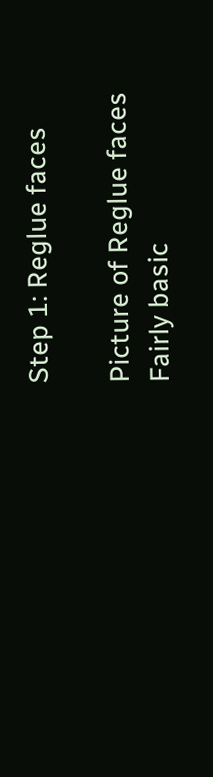Step 1: Reglue faces

Picture of Reglue faces
Fairly basic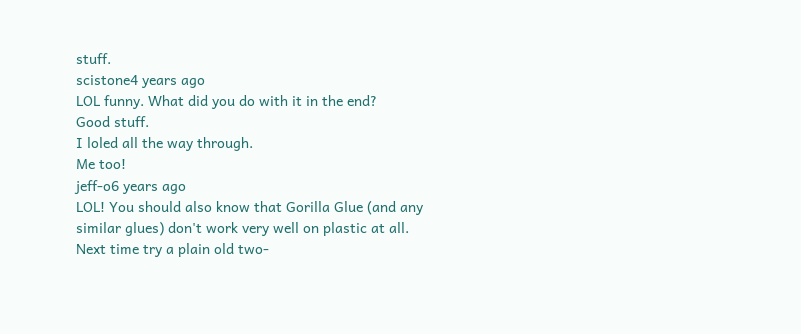stuff.
scistone4 years ago
LOL funny. What did you do with it in the end?
Good stuff.
I loled all the way through.
Me too!
jeff-o6 years ago
LOL! You should also know that Gorilla Glue (and any similar glues) don't work very well on plastic at all. Next time try a plain old two-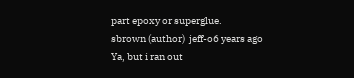part epoxy or superglue.
sbrown (author)  jeff-o6 years ago
Ya, but i ran out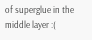of superglue in the middle layer :(